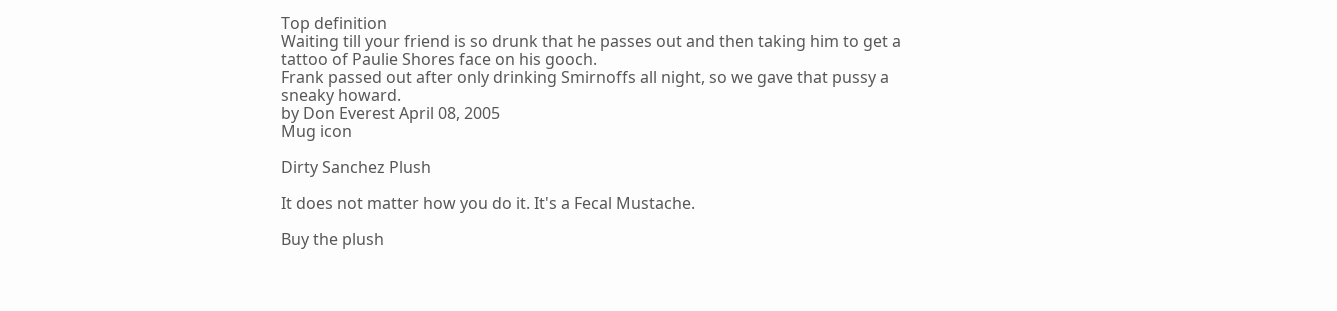Top definition
Waiting till your friend is so drunk that he passes out and then taking him to get a tattoo of Paulie Shores face on his gooch.
Frank passed out after only drinking Smirnoffs all night, so we gave that pussy a sneaky howard.
by Don Everest April 08, 2005
Mug icon

Dirty Sanchez Plush

It does not matter how you do it. It's a Fecal Mustache.

Buy the plush